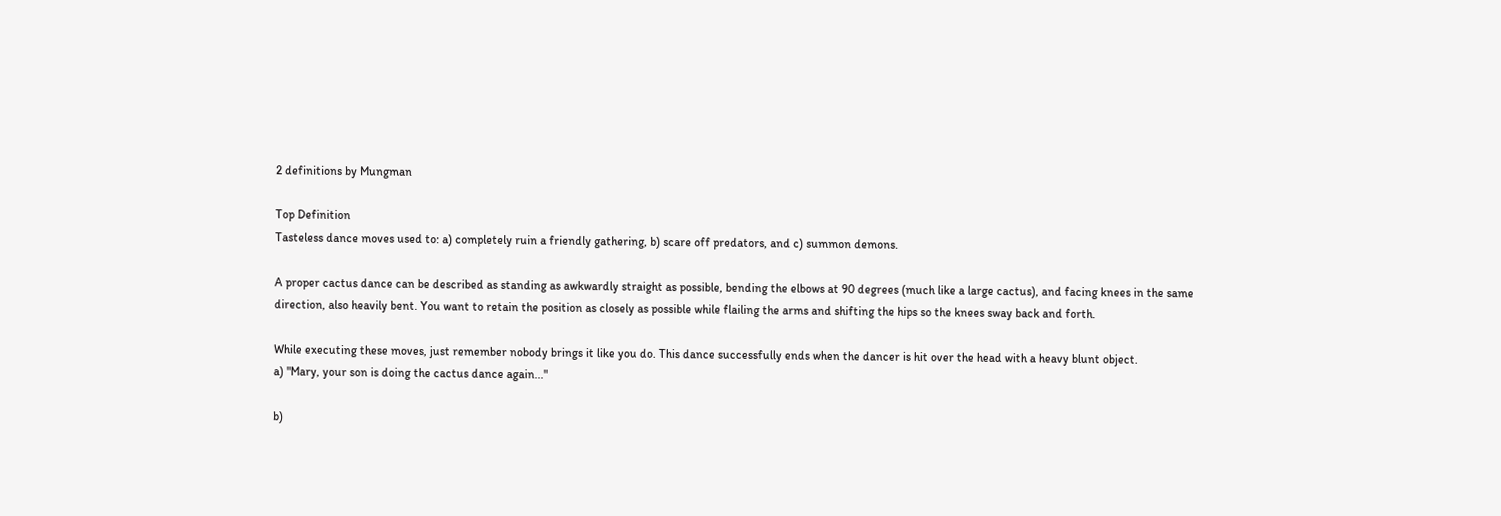2 definitions by Mungman

Top Definition
Tasteless dance moves used to: a) completely ruin a friendly gathering, b) scare off predators, and c) summon demons.

A proper cactus dance can be described as standing as awkwardly straight as possible, bending the elbows at 90 degrees (much like a large cactus), and facing knees in the same direction, also heavily bent. You want to retain the position as closely as possible while flailing the arms and shifting the hips so the knees sway back and forth.

While executing these moves, just remember nobody brings it like you do. This dance successfully ends when the dancer is hit over the head with a heavy blunt object.
a) "Mary, your son is doing the cactus dance again..."

b)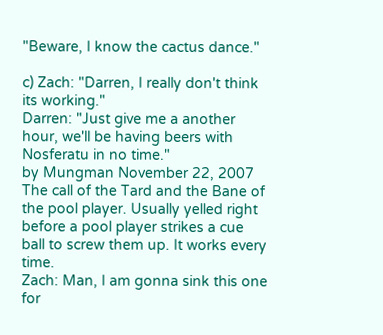"Beware, I know the cactus dance."

c) Zach: "Darren, I really don't think its working."
Darren: "Just give me a another hour, we'll be having beers with Nosferatu in no time."
by Mungman November 22, 2007
The call of the Tard and the Bane of the pool player. Usually yelled right before a pool player strikes a cue ball to screw them up. It works every time.
Zach: Man, I am gonna sink this one for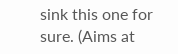sink this one for sure. (Aims at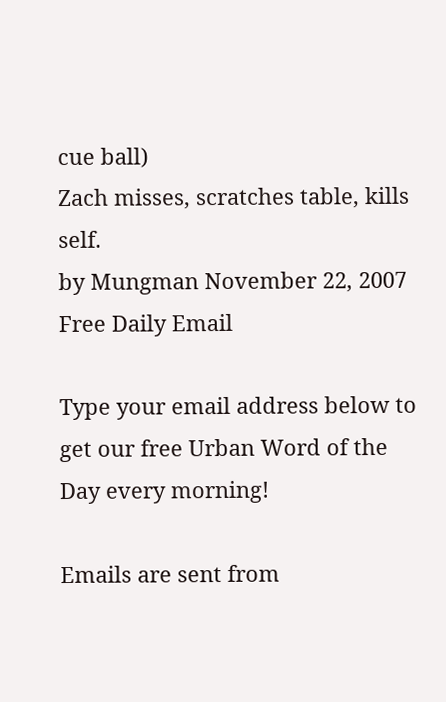cue ball)
Zach misses, scratches table, kills self.
by Mungman November 22, 2007
Free Daily Email

Type your email address below to get our free Urban Word of the Day every morning!

Emails are sent from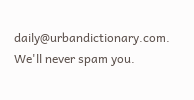daily@urbandictionary.com. We'll never spam you.